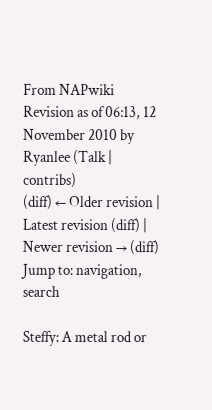From NAPwiki
Revision as of 06:13, 12 November 2010 by Ryanlee (Talk | contribs)
(diff) ← Older revision | Latest revision (diff) | Newer revision → (diff)
Jump to: navigation, search

Steffy: A metal rod or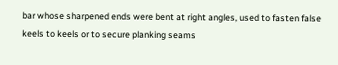bar whose sharpened ends were bent at right angles, used to fasten false keels to keels or to secure planking seams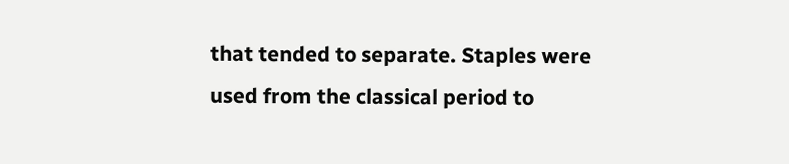that tended to separate. Staples were used from the classical period to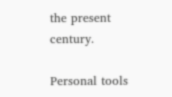the present century.

Personal tools